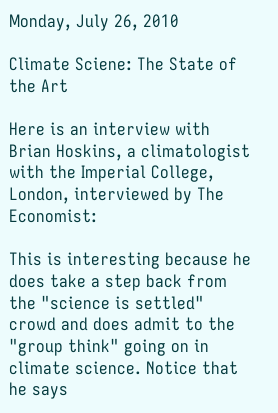Monday, July 26, 2010

Climate Sciene: The State of the Art

Here is an interview with Brian Hoskins, a climatologist with the Imperial College, London, interviewed by The Economist:

This is interesting because he does take a step back from the "science is settled" crowd and does admit to the "group think" going on in climate science. Notice that he says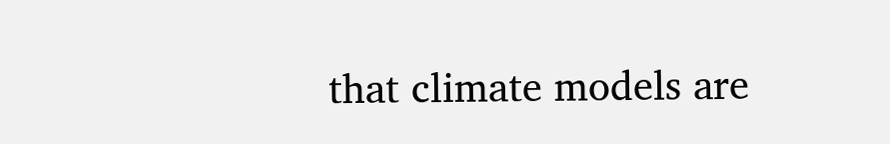that climate models are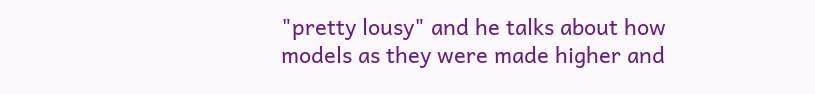"pretty lousy" and he talks about how models as they were made higher and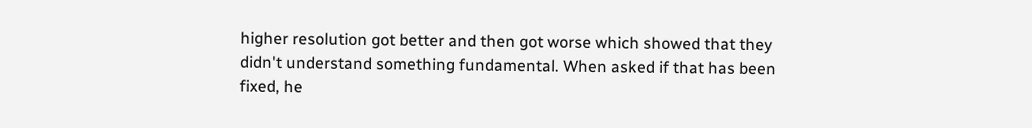higher resolution got better and then got worse which showed that they didn't understand something fundamental. When asked if that has been fixed, he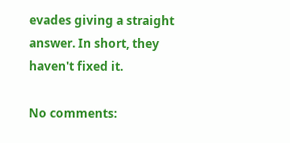evades giving a straight answer. In short, they haven't fixed it.

No comments: